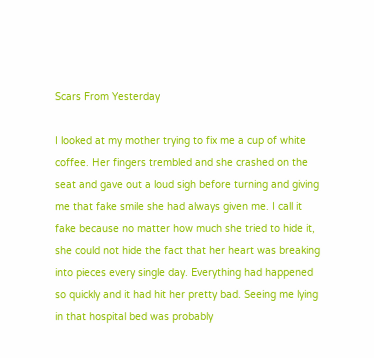Scars From Yesterday

I looked at my mother trying to fix me a cup of white coffee. Her fingers trembled and she crashed on the seat and gave out a loud sigh before turning and giving me that fake smile she had always given me. I call it fake because no matter how much she tried to hide it, she could not hide the fact that her heart was breaking into pieces every single day. Everything had happened so quickly and it had hit her pretty bad. Seeing me lying in that hospital bed was probably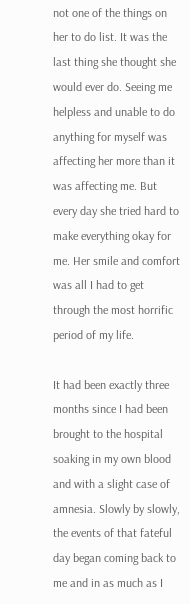not one of the things on her to do list. It was the last thing she thought she would ever do. Seeing me helpless and unable to do anything for myself was affecting her more than it was affecting me. But every day she tried hard to make everything okay for me. Her smile and comfort was all I had to get through the most horrific period of my life.

It had been exactly three months since I had been brought to the hospital soaking in my own blood and with a slight case of amnesia. Slowly by slowly, the events of that fateful day began coming back to me and in as much as I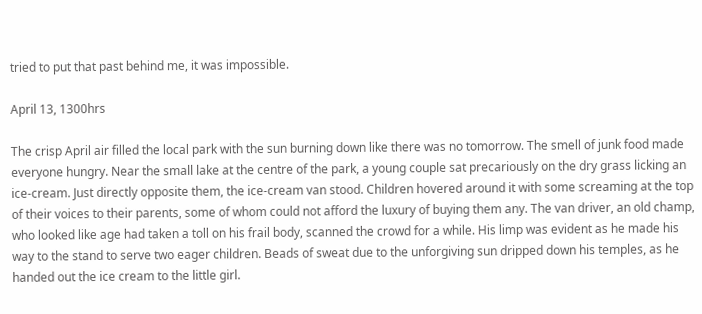tried to put that past behind me, it was impossible.

April 13, 1300hrs

The crisp April air filled the local park with the sun burning down like there was no tomorrow. The smell of junk food made everyone hungry. Near the small lake at the centre of the park, a young couple sat precariously on the dry grass licking an ice-cream. Just directly opposite them, the ice-cream van stood. Children hovered around it with some screaming at the top of their voices to their parents, some of whom could not afford the luxury of buying them any. The van driver, an old champ, who looked like age had taken a toll on his frail body, scanned the crowd for a while. His limp was evident as he made his way to the stand to serve two eager children. Beads of sweat due to the unforgiving sun dripped down his temples, as he handed out the ice cream to the little girl.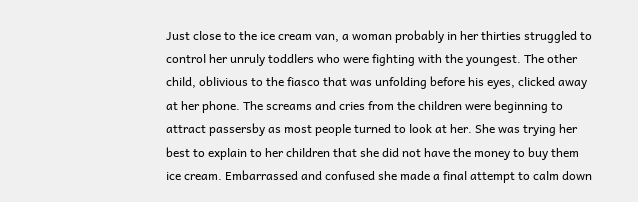Just close to the ice cream van, a woman probably in her thirties struggled to control her unruly toddlers who were fighting with the youngest. The other child, oblivious to the fiasco that was unfolding before his eyes, clicked away at her phone. The screams and cries from the children were beginning to attract passersby as most people turned to look at her. She was trying her best to explain to her children that she did not have the money to buy them ice cream. Embarrassed and confused she made a final attempt to calm down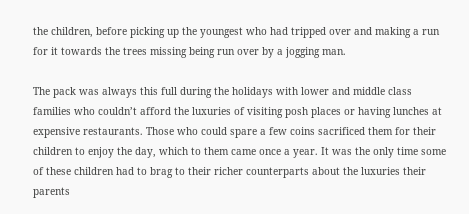the children, before picking up the youngest who had tripped over and making a run for it towards the trees missing being run over by a jogging man.

The pack was always this full during the holidays with lower and middle class families who couldn’t afford the luxuries of visiting posh places or having lunches at expensive restaurants. Those who could spare a few coins sacrificed them for their children to enjoy the day, which to them came once a year. It was the only time some of these children had to brag to their richer counterparts about the luxuries their parents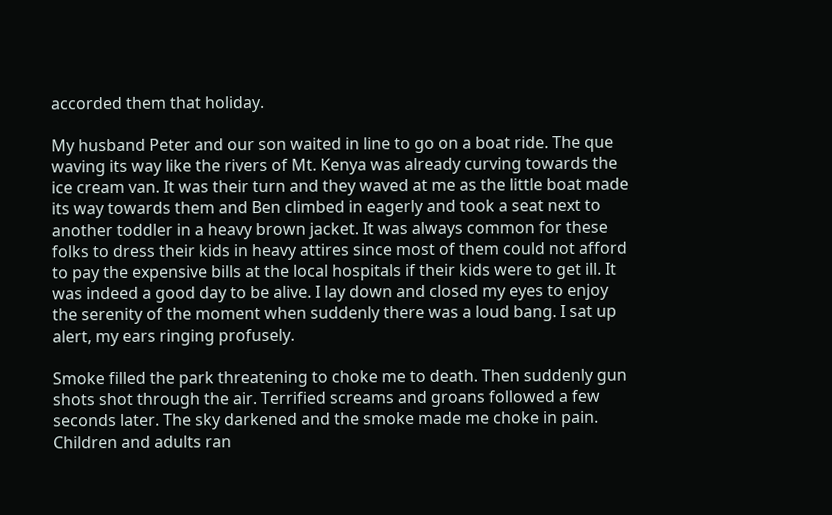accorded them that holiday.

My husband Peter and our son waited in line to go on a boat ride. The que waving its way like the rivers of Mt. Kenya was already curving towards the ice cream van. It was their turn and they waved at me as the little boat made its way towards them and Ben climbed in eagerly and took a seat next to another toddler in a heavy brown jacket. It was always common for these folks to dress their kids in heavy attires since most of them could not afford to pay the expensive bills at the local hospitals if their kids were to get ill. It was indeed a good day to be alive. I lay down and closed my eyes to enjoy the serenity of the moment when suddenly there was a loud bang. I sat up alert, my ears ringing profusely.

Smoke filled the park threatening to choke me to death. Then suddenly gun shots shot through the air. Terrified screams and groans followed a few seconds later. The sky darkened and the smoke made me choke in pain. Children and adults ran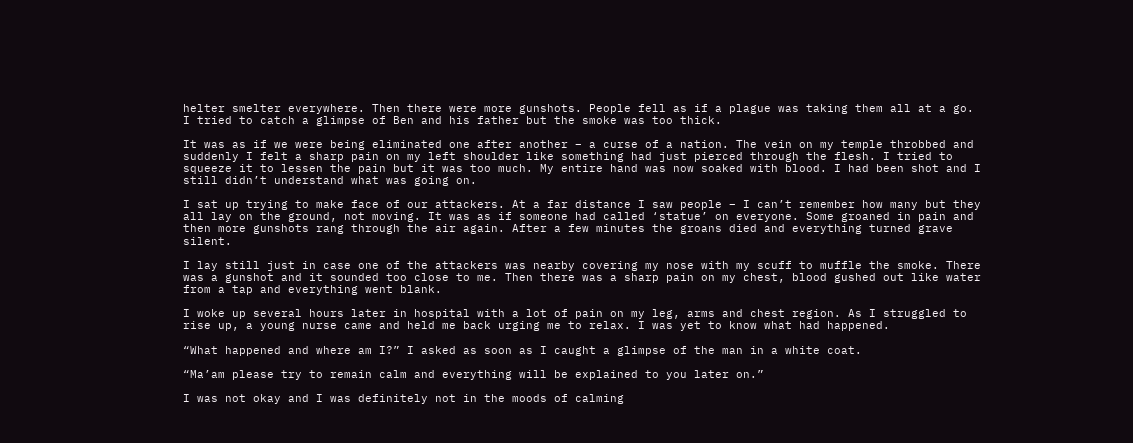helter smelter everywhere. Then there were more gunshots. People fell as if a plague was taking them all at a go. I tried to catch a glimpse of Ben and his father but the smoke was too thick.

It was as if we were being eliminated one after another – a curse of a nation. The vein on my temple throbbed and suddenly I felt a sharp pain on my left shoulder like something had just pierced through the flesh. I tried to squeeze it to lessen the pain but it was too much. My entire hand was now soaked with blood. I had been shot and I still didn’t understand what was going on.

I sat up trying to make face of our attackers. At a far distance I saw people – I can’t remember how many but they all lay on the ground, not moving. It was as if someone had called ‘statue’ on everyone. Some groaned in pain and then more gunshots rang through the air again. After a few minutes the groans died and everything turned grave silent.

I lay still just in case one of the attackers was nearby covering my nose with my scuff to muffle the smoke. There was a gunshot and it sounded too close to me. Then there was a sharp pain on my chest, blood gushed out like water from a tap and everything went blank.

I woke up several hours later in hospital with a lot of pain on my leg, arms and chest region. As I struggled to rise up, a young nurse came and held me back urging me to relax. I was yet to know what had happened.

“What happened and where am I?” I asked as soon as I caught a glimpse of the man in a white coat.

“Ma’am please try to remain calm and everything will be explained to you later on.”

I was not okay and I was definitely not in the moods of calming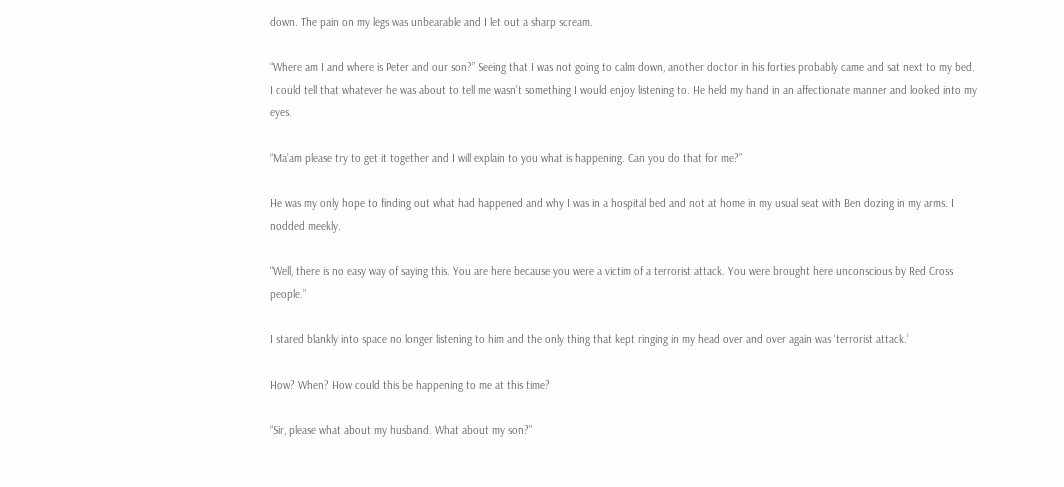down. The pain on my legs was unbearable and I let out a sharp scream.

“Where am I and where is Peter and our son?” Seeing that I was not going to calm down, another doctor in his forties probably came and sat next to my bed. I could tell that whatever he was about to tell me wasn’t something I would enjoy listening to. He held my hand in an affectionate manner and looked into my eyes.

“Ma’am please try to get it together and I will explain to you what is happening. Can you do that for me?”

He was my only hope to finding out what had happened and why I was in a hospital bed and not at home in my usual seat with Ben dozing in my arms. I nodded meekly.

“Well, there is no easy way of saying this. You are here because you were a victim of a terrorist attack. You were brought here unconscious by Red Cross people.”

I stared blankly into space no longer listening to him and the only thing that kept ringing in my head over and over again was ‘terrorist attack.’

How? When? How could this be happening to me at this time?

“Sir, please what about my husband. What about my son?”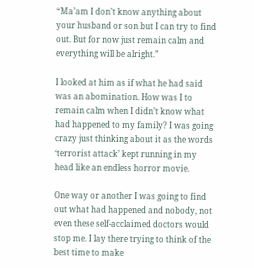“Ma’am I don’t know anything about your husband or son but I can try to find out. But for now just remain calm and everything will be alright.”

I looked at him as if what he had said was an abomination. How was I to remain calm when I didn’t know what had happened to my family? I was going crazy just thinking about it as the words ‘terrorist attack’ kept running in my head like an endless horror movie.

One way or another I was going to find out what had happened and nobody, not even these self-acclaimed doctors would stop me. I lay there trying to think of the best time to make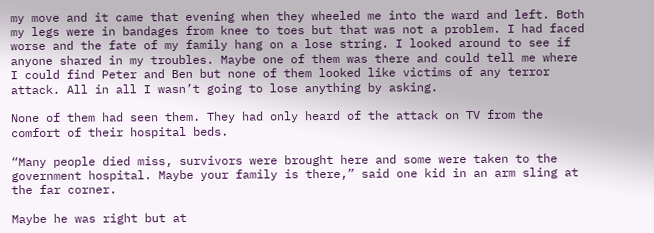my move and it came that evening when they wheeled me into the ward and left. Both my legs were in bandages from knee to toes but that was not a problem. I had faced worse and the fate of my family hang on a lose string. I looked around to see if anyone shared in my troubles. Maybe one of them was there and could tell me where I could find Peter and Ben but none of them looked like victims of any terror attack. All in all I wasn’t going to lose anything by asking.

None of them had seen them. They had only heard of the attack on TV from the comfort of their hospital beds.

“Many people died miss, survivors were brought here and some were taken to the government hospital. Maybe your family is there,” said one kid in an arm sling at the far corner.

Maybe he was right but at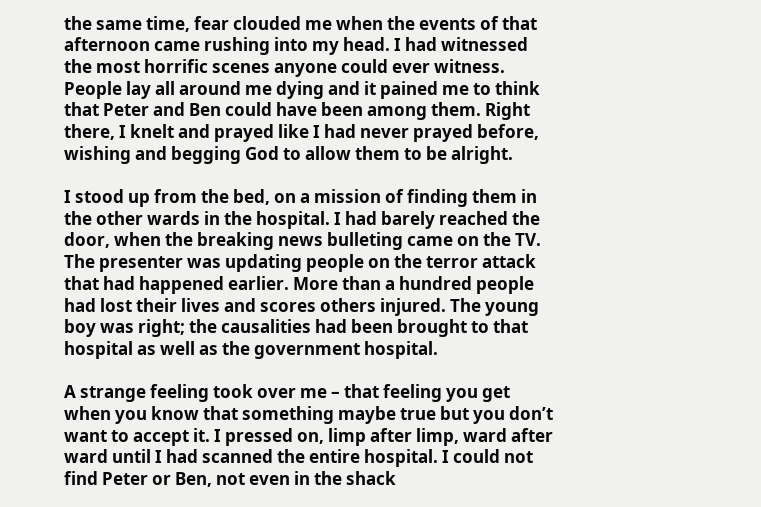the same time, fear clouded me when the events of that afternoon came rushing into my head. I had witnessed the most horrific scenes anyone could ever witness. People lay all around me dying and it pained me to think that Peter and Ben could have been among them. Right there, I knelt and prayed like I had never prayed before, wishing and begging God to allow them to be alright.

I stood up from the bed, on a mission of finding them in the other wards in the hospital. I had barely reached the door, when the breaking news bulleting came on the TV. The presenter was updating people on the terror attack that had happened earlier. More than a hundred people had lost their lives and scores others injured. The young boy was right; the causalities had been brought to that hospital as well as the government hospital.

A strange feeling took over me – that feeling you get when you know that something maybe true but you don’t want to accept it. I pressed on, limp after limp, ward after ward until I had scanned the entire hospital. I could not find Peter or Ben, not even in the shack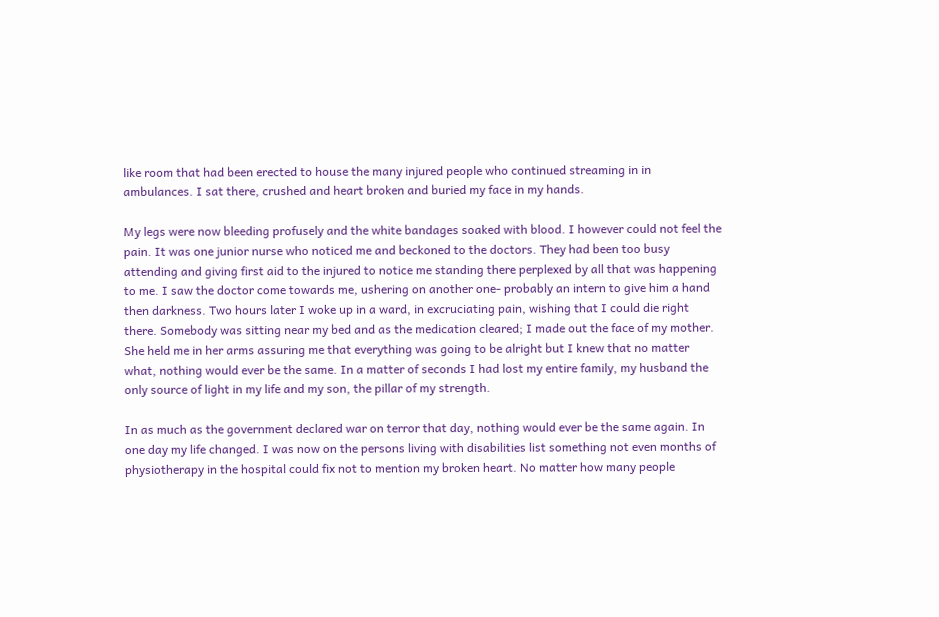like room that had been erected to house the many injured people who continued streaming in in ambulances. I sat there, crushed and heart broken and buried my face in my hands.

My legs were now bleeding profusely and the white bandages soaked with blood. I however could not feel the pain. It was one junior nurse who noticed me and beckoned to the doctors. They had been too busy attending and giving first aid to the injured to notice me standing there perplexed by all that was happening to me. I saw the doctor come towards me, ushering on another one- probably an intern to give him a hand then darkness. Two hours later I woke up in a ward, in excruciating pain, wishing that I could die right there. Somebody was sitting near my bed and as the medication cleared; I made out the face of my mother. She held me in her arms assuring me that everything was going to be alright but I knew that no matter what, nothing would ever be the same. In a matter of seconds I had lost my entire family, my husband the only source of light in my life and my son, the pillar of my strength.

In as much as the government declared war on terror that day, nothing would ever be the same again. In one day my life changed. I was now on the persons living with disabilities list something not even months of physiotherapy in the hospital could fix not to mention my broken heart. No matter how many people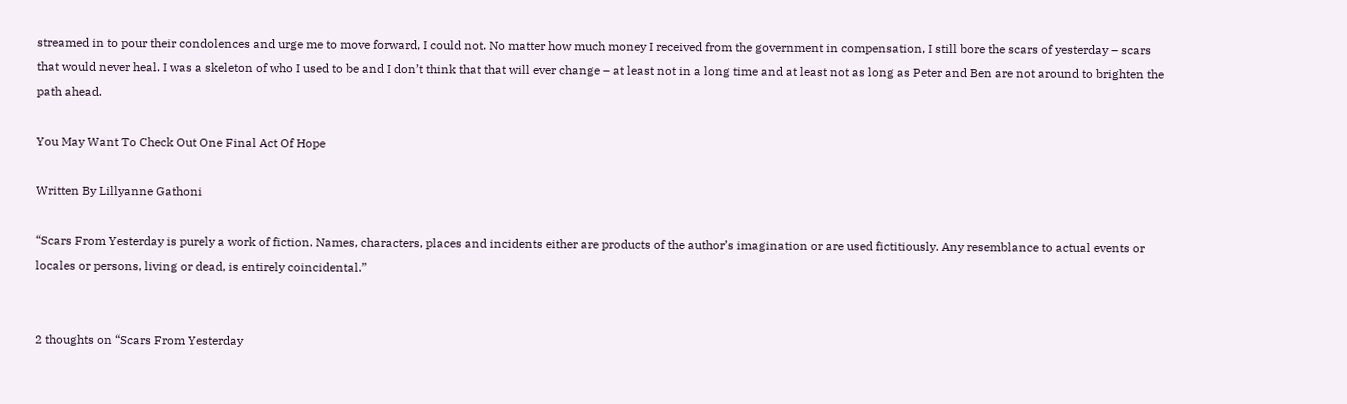streamed in to pour their condolences and urge me to move forward, I could not. No matter how much money I received from the government in compensation, I still bore the scars of yesterday – scars that would never heal. I was a skeleton of who I used to be and I don’t think that that will ever change – at least not in a long time and at least not as long as Peter and Ben are not around to brighten the path ahead.

You May Want To Check Out One Final Act Of Hope

Written By Lillyanne Gathoni

“Scars From Yesterday is purely a work of fiction. Names, characters, places and incidents either are products of the author’s imagination or are used fictitiously. Any resemblance to actual events or locales or persons, living or dead, is entirely coincidental.”


2 thoughts on “Scars From Yesterday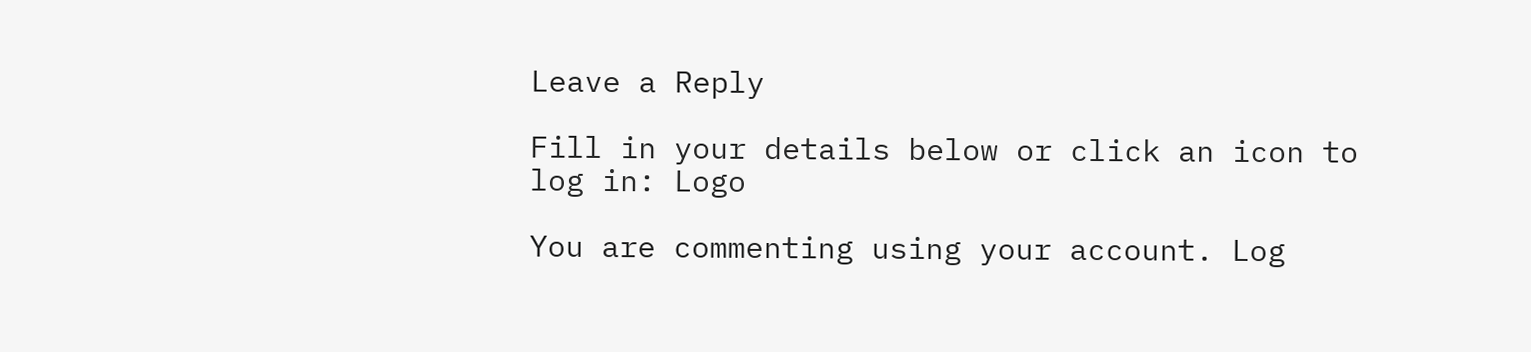Leave a Reply

Fill in your details below or click an icon to log in: Logo

You are commenting using your account. Log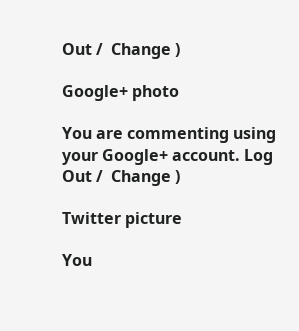Out /  Change )

Google+ photo

You are commenting using your Google+ account. Log Out /  Change )

Twitter picture

You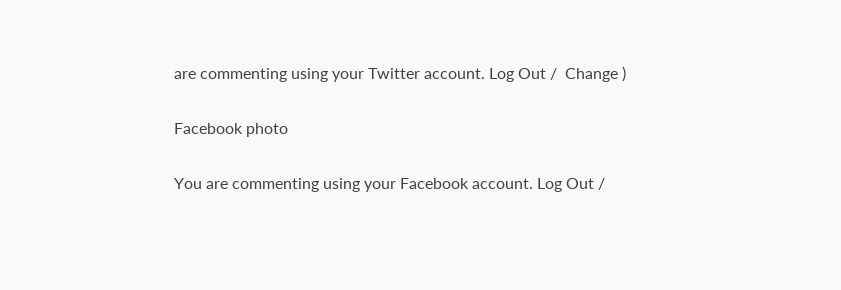are commenting using your Twitter account. Log Out /  Change )

Facebook photo

You are commenting using your Facebook account. Log Out /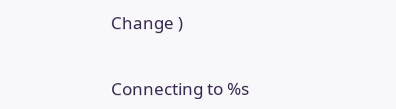Change )


Connecting to %s